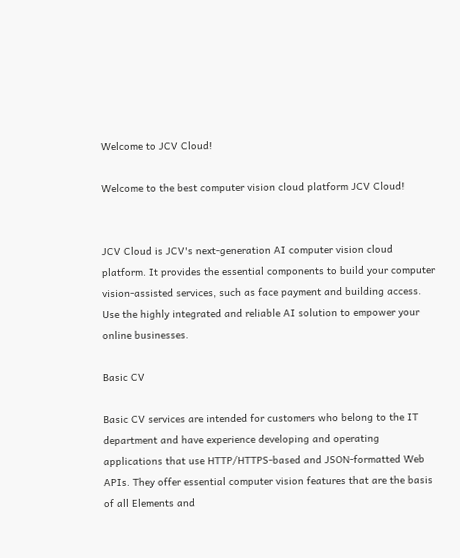Welcome to JCV Cloud!

Welcome to the best computer vision cloud platform JCV Cloud!


JCV Cloud is JCV's next-generation AI computer vision cloud platform. It provides the essential components to build your computer vision-assisted services, such as face payment and building access. Use the highly integrated and reliable AI solution to empower your online businesses.

Basic CV

Basic CV services are intended for customers who belong to the IT department and have experience developing and operating applications that use HTTP/HTTPS-based and JSON-formatted Web APIs. They offer essential computer vision features that are the basis of all Elements and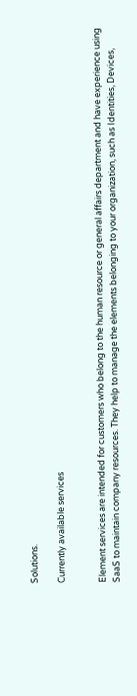Solutions.

Currently available services


Element services are intended for customers who belong to the human resource or general affairs department and have experience using SaaS to maintain company resources. They help to manage the elements belonging to your organization, such as Identities, Devices,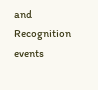and Recognition events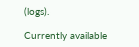(logs).

Currently available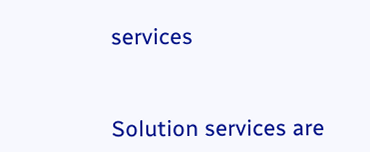services


Solution services are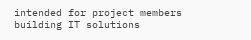intended for project members building IT solutions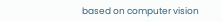based on computer vision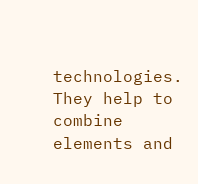technologies. They help to combine elements and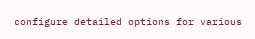configure detailed options for various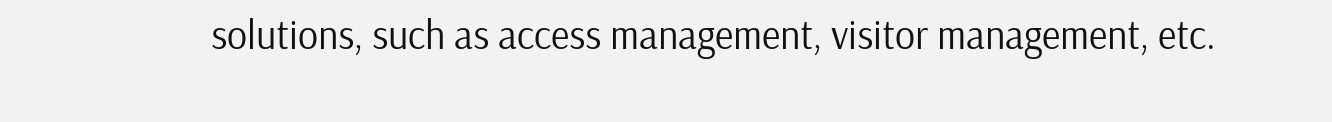solutions, such as access management, visitor management, etc.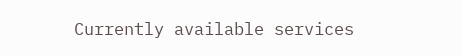Currently available services